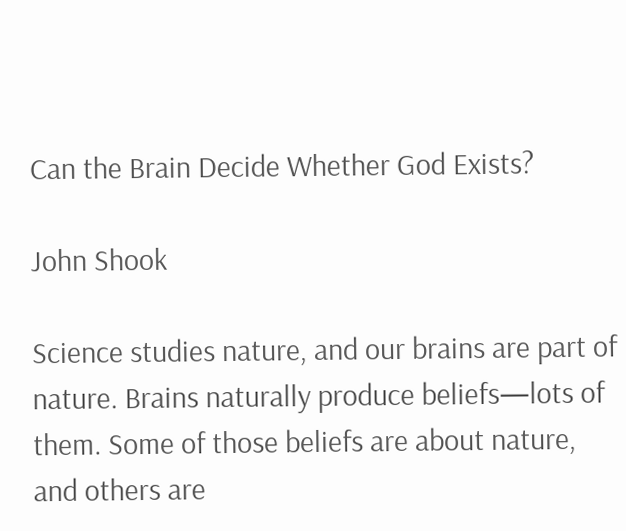Can the Brain Decide Whether God Exists?

John Shook

Science studies nature, and our brains are part of nature. Brains naturally produce beliefs—lots of them. Some of those beliefs are about nature, and others are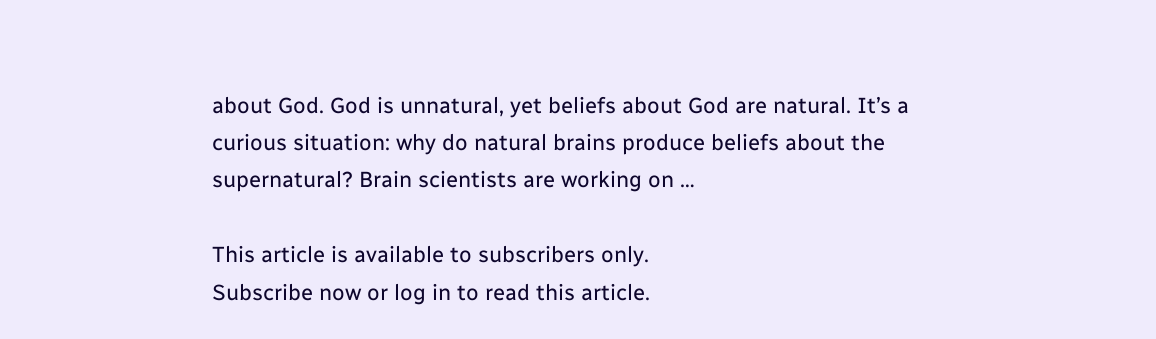about God. God is unnatural, yet beliefs about God are natural. It’s a curious situation: why do natural brains produce beliefs about the supernatural? Brain scientists are working on …

This article is available to subscribers only.
Subscribe now or log in to read this article.